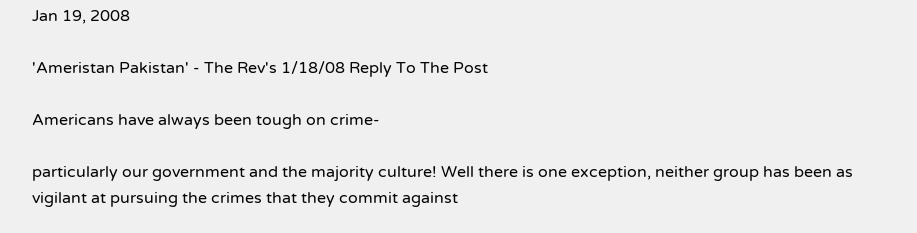Jan 19, 2008

'Ameristan Pakistan' - The Rev's 1/18/08 Reply To The Post

Americans have always been tough on crime-

particularly our government and the majority culture! Well there is one exception, neither group has been as vigilant at pursuing the crimes that they commit against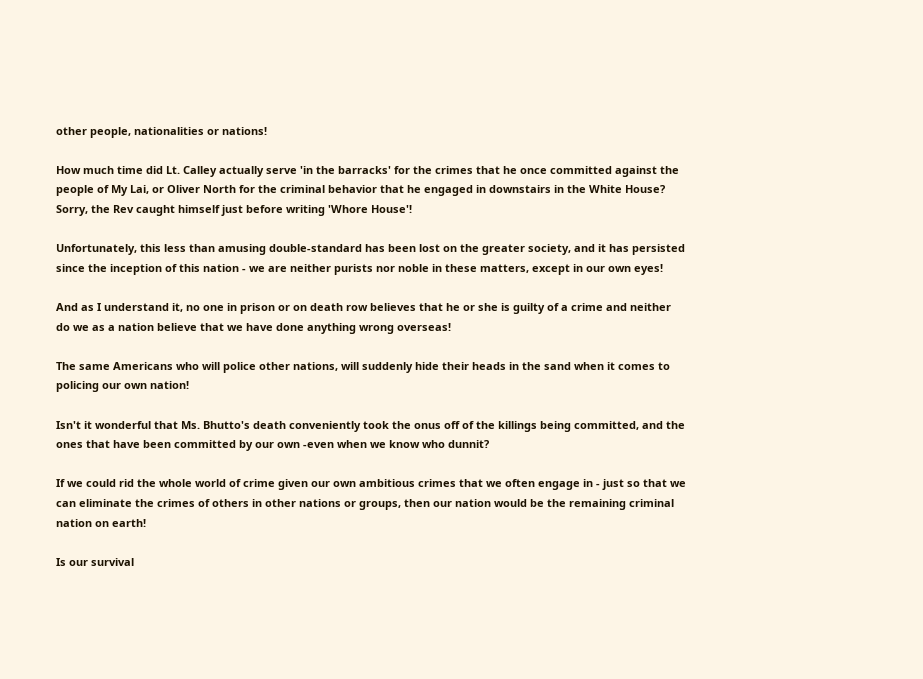other people, nationalities or nations!

How much time did Lt. Calley actually serve 'in the barracks' for the crimes that he once committed against the people of My Lai, or Oliver North for the criminal behavior that he engaged in downstairs in the White House? Sorry, the Rev caught himself just before writing 'Whore House'!

Unfortunately, this less than amusing double-standard has been lost on the greater society, and it has persisted since the inception of this nation - we are neither purists nor noble in these matters, except in our own eyes!

And as I understand it, no one in prison or on death row believes that he or she is guilty of a crime and neither do we as a nation believe that we have done anything wrong overseas!

The same Americans who will police other nations, will suddenly hide their heads in the sand when it comes to policing our own nation!

Isn't it wonderful that Ms. Bhutto's death conveniently took the onus off of the killings being committed, and the ones that have been committed by our own -even when we know who dunnit?

If we could rid the whole world of crime given our own ambitious crimes that we often engage in - just so that we can eliminate the crimes of others in other nations or groups, then our nation would be the remaining criminal nation on earth!

Is our survival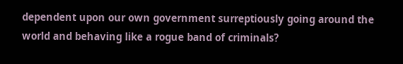dependent upon our own government surreptiously going around the world and behaving like a rogue band of criminals?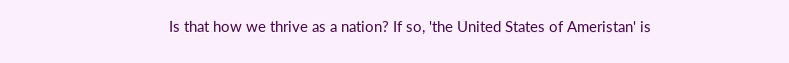Is that how we thrive as a nation? If so, 'the United States of Ameristan' is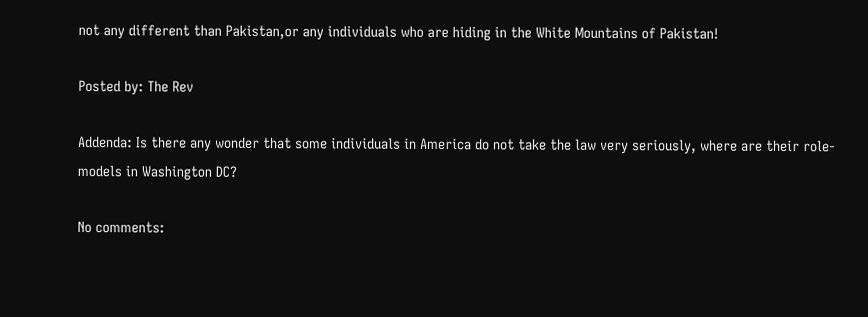not any different than Pakistan,or any individuals who are hiding in the White Mountains of Pakistan!

Posted by: The Rev

Addenda: Is there any wonder that some individuals in America do not take the law very seriously, where are their role-models in Washington DC?

No comments: